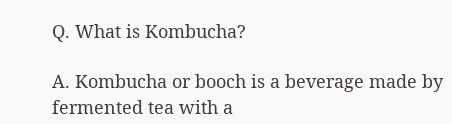Q. What is Kombucha?

A. Kombucha or booch is a beverage made by fermented tea with a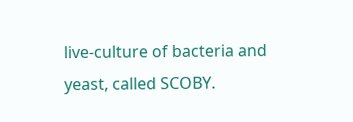live-culture of bacteria and yeast, called SCOBY.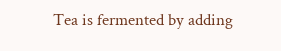Tea is fermented by adding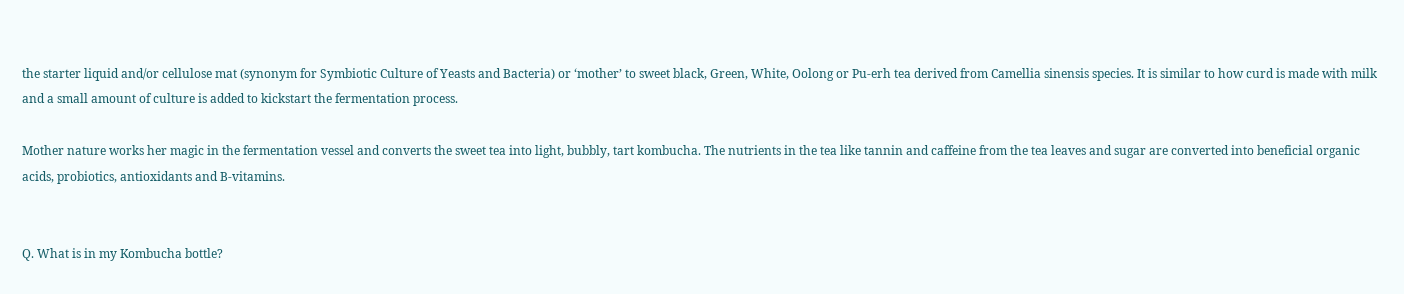the starter liquid and/or cellulose mat (synonym for Symbiotic Culture of Yeasts and Bacteria) or ‘mother’ to sweet black, Green, White, Oolong or Pu-erh tea derived from Camellia sinensis species. It is similar to how curd is made with milk and a small amount of culture is added to kickstart the fermentation process.

Mother nature works her magic in the fermentation vessel and converts the sweet tea into light, bubbly, tart kombucha. The nutrients in the tea like tannin and caffeine from the tea leaves and sugar are converted into beneficial organic acids, probiotics, antioxidants and B-vitamins.


Q. What is in my Kombucha bottle?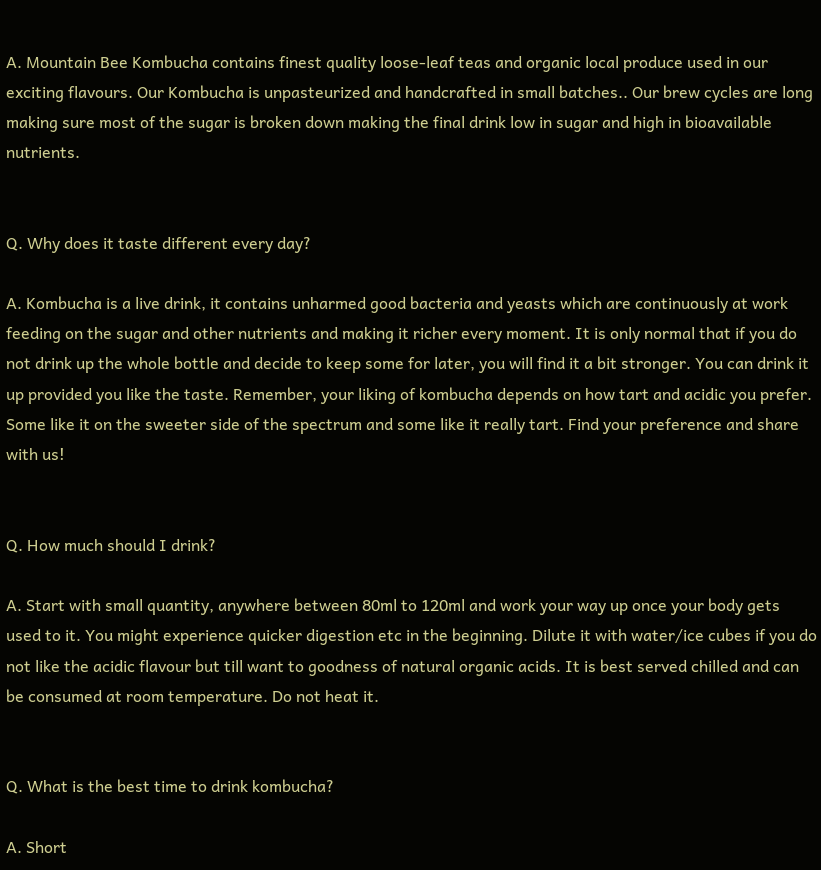A. Mountain Bee Kombucha contains finest quality loose-leaf teas and organic local produce used in our exciting flavours. Our Kombucha is unpasteurized and handcrafted in small batches.. Our brew cycles are long making sure most of the sugar is broken down making the final drink low in sugar and high in bioavailable nutrients.


Q. Why does it taste different every day?

A. Kombucha is a live drink, it contains unharmed good bacteria and yeasts which are continuously at work feeding on the sugar and other nutrients and making it richer every moment. It is only normal that if you do not drink up the whole bottle and decide to keep some for later, you will find it a bit stronger. You can drink it up provided you like the taste. Remember, your liking of kombucha depends on how tart and acidic you prefer. Some like it on the sweeter side of the spectrum and some like it really tart. Find your preference and share with us!


Q. How much should I drink?

A. Start with small quantity, anywhere between 80ml to 120ml and work your way up once your body gets used to it. You might experience quicker digestion etc in the beginning. Dilute it with water/ice cubes if you do not like the acidic flavour but till want to goodness of natural organic acids. It is best served chilled and can be consumed at room temperature. Do not heat it.


Q. What is the best time to drink kombucha?

A. Short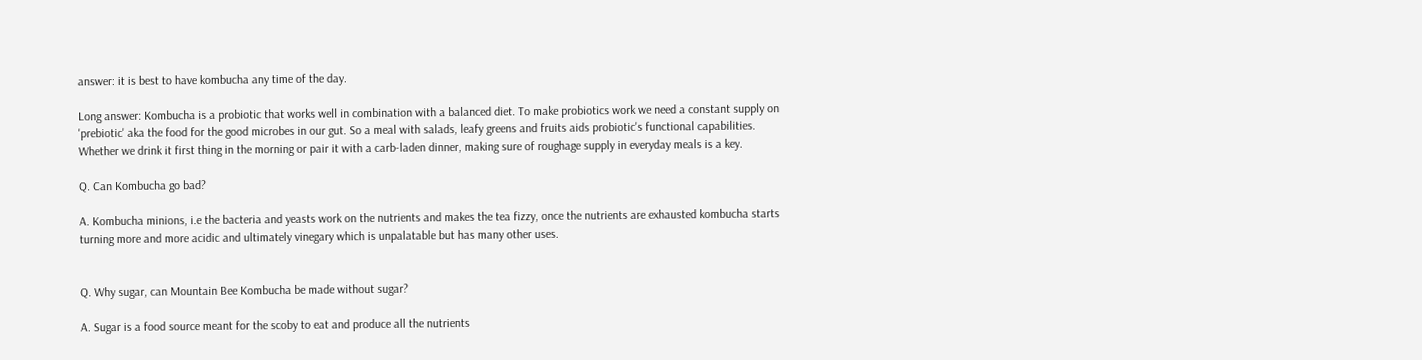answer: it is best to have kombucha any time of the day.

Long answer: Kombucha is a probiotic that works well in combination with a balanced diet. To make probiotics work we need a constant supply on 'prebiotic' aka the food for the good microbes in our gut. So a meal with salads, leafy greens and fruits aids probiotic's functional capabilities. Whether we drink it first thing in the morning or pair it with a carb-laden dinner, making sure of roughage supply in everyday meals is a key.

Q. Can Kombucha go bad?

A. Kombucha minions, i.e the bacteria and yeasts work on the nutrients and makes the tea fizzy, once the nutrients are exhausted kombucha starts turning more and more acidic and ultimately vinegary which is unpalatable but has many other uses.


Q. Why sugar, can Mountain Bee Kombucha be made without sugar?

A. Sugar is a food source meant for the scoby to eat and produce all the nutrients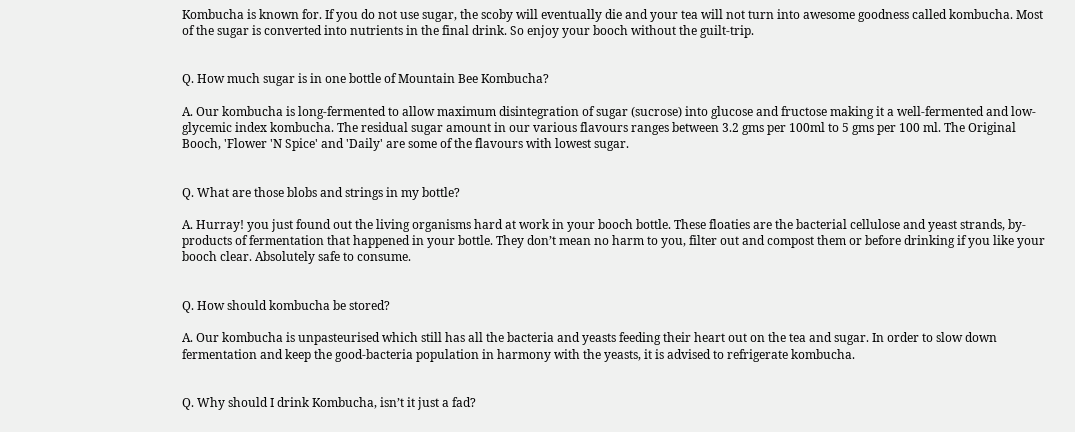Kombucha is known for. If you do not use sugar, the scoby will eventually die and your tea will not turn into awesome goodness called kombucha. Most of the sugar is converted into nutrients in the final drink. So enjoy your booch without the guilt-trip.


Q. How much sugar is in one bottle of Mountain Bee Kombucha?

A. Our kombucha is long-fermented to allow maximum disintegration of sugar (sucrose) into glucose and fructose making it a well-fermented and low-glycemic index kombucha. The residual sugar amount in our various flavours ranges between 3.2 gms per 100ml to 5 gms per 100 ml. The Original Booch, 'Flower 'N Spice' and 'Daily' are some of the flavours with lowest sugar.


Q. What are those blobs and strings in my bottle?

A. Hurray! you just found out the living organisms hard at work in your booch bottle. These floaties are the bacterial cellulose and yeast strands, by-products of fermentation that happened in your bottle. They don’t mean no harm to you, filter out and compost them or before drinking if you like your booch clear. Absolutely safe to consume.


Q. How should kombucha be stored?

A. Our kombucha is unpasteurised which still has all the bacteria and yeasts feeding their heart out on the tea and sugar. In order to slow down fermentation and keep the good-bacteria population in harmony with the yeasts, it is advised to refrigerate kombucha.


Q. Why should I drink Kombucha, isn’t it just a fad?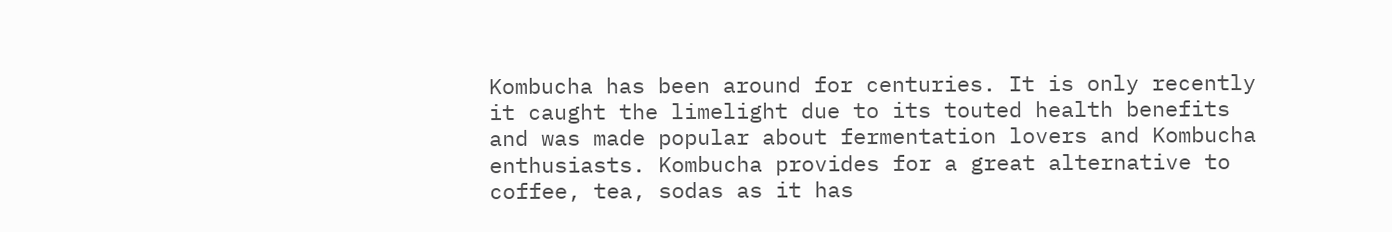Kombucha has been around for centuries. It is only recently it caught the limelight due to its touted health benefits and was made popular about fermentation lovers and Kombucha enthusiasts. Kombucha provides for a great alternative to coffee, tea, sodas as it has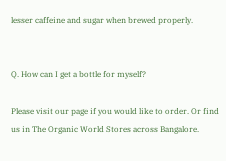lesser caffeine and sugar when brewed properly.


Q. How can I get a bottle for myself?

Please visit our page if you would like to order. Or find us in The Organic World Stores across Bangalore.